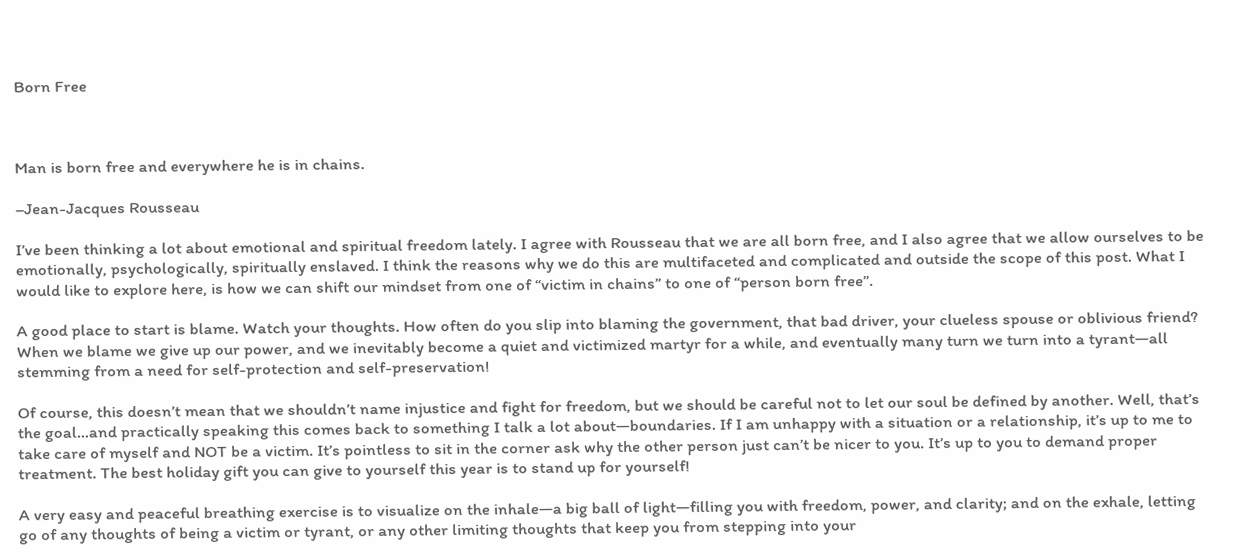Born Free



Man is born free and everywhere he is in chains.

–Jean-Jacques Rousseau

I’ve been thinking a lot about emotional and spiritual freedom lately. I agree with Rousseau that we are all born free, and I also agree that we allow ourselves to be emotionally, psychologically, spiritually enslaved. I think the reasons why we do this are multifaceted and complicated and outside the scope of this post. What I would like to explore here, is how we can shift our mindset from one of “victim in chains” to one of “person born free”.

A good place to start is blame. Watch your thoughts. How often do you slip into blaming the government, that bad driver, your clueless spouse or oblivious friend? When we blame we give up our power, and we inevitably become a quiet and victimized martyr for a while, and eventually many turn we turn into a tyrant—all stemming from a need for self-protection and self-preservation!

Of course, this doesn’t mean that we shouldn’t name injustice and fight for freedom, but we should be careful not to let our soul be defined by another. Well, that’s the goal…and practically speaking this comes back to something I talk a lot about—boundaries. If I am unhappy with a situation or a relationship, it’s up to me to take care of myself and NOT be a victim. It’s pointless to sit in the corner ask why the other person just can’t be nicer to you. It’s up to you to demand proper treatment. The best holiday gift you can give to yourself this year is to stand up for yourself!

A very easy and peaceful breathing exercise is to visualize on the inhale—a big ball of light—filling you with freedom, power, and clarity; and on the exhale, letting go of any thoughts of being a victim or tyrant, or any other limiting thoughts that keep you from stepping into your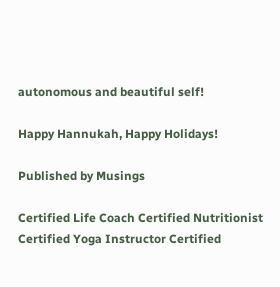autonomous and beautiful self!

Happy Hannukah, Happy Holidays!

Published by Musings

Certified Life Coach Certified Nutritionist Certified Yoga Instructor Certified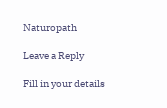Naturopath

Leave a Reply

Fill in your details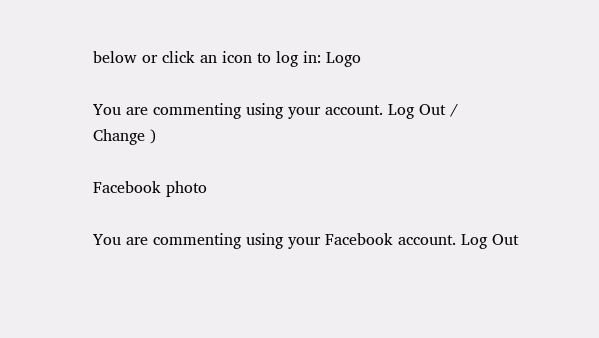below or click an icon to log in: Logo

You are commenting using your account. Log Out /  Change )

Facebook photo

You are commenting using your Facebook account. Log Out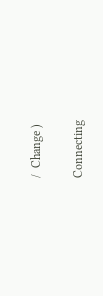/  Change )

Connecting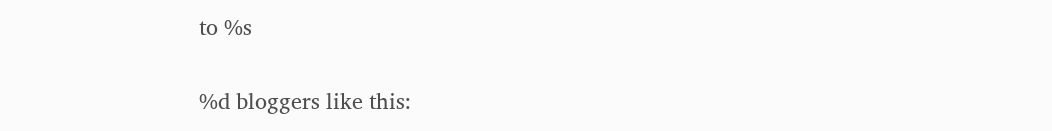to %s

%d bloggers like this: